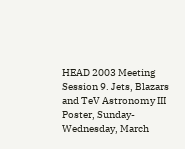HEAD 2003 Meeting
Session 9. Jets, Blazars and TeV Astronomy III
Poster, Sunday-Wednesday, March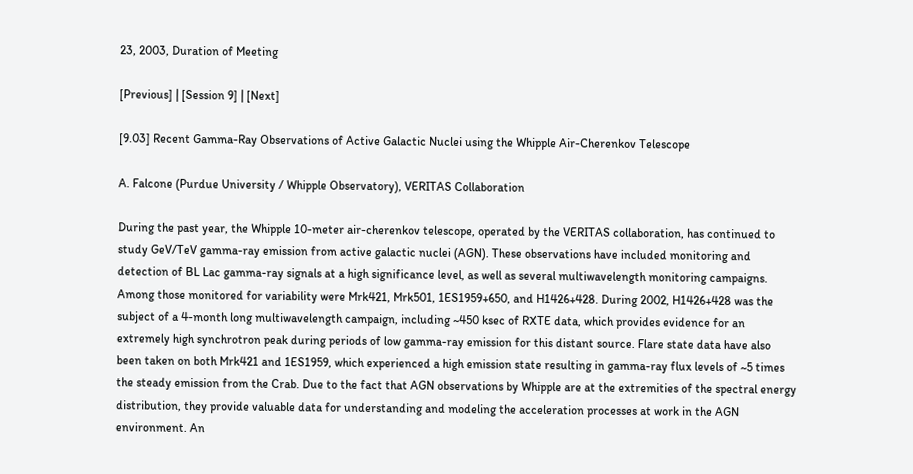23, 2003, Duration of Meeting

[Previous] | [Session 9] | [Next]

[9.03] Recent Gamma-Ray Observations of Active Galactic Nuclei using the Whipple Air-Cherenkov Telescope

A. Falcone (Purdue University / Whipple Observatory), VERITAS Collaboration

During the past year, the Whipple 10-meter air-cherenkov telescope, operated by the VERITAS collaboration, has continued to study GeV/TeV gamma-ray emission from active galactic nuclei (AGN). These observations have included monitoring and detection of BL Lac gamma-ray signals at a high significance level, as well as several multiwavelength monitoring campaigns. Among those monitored for variability were Mrk421, Mrk501, 1ES1959+650, and H1426+428. During 2002, H1426+428 was the subject of a 4-month long multiwavelength campaign, including ~450 ksec of RXTE data, which provides evidence for an extremely high synchrotron peak during periods of low gamma-ray emission for this distant source. Flare state data have also been taken on both Mrk421 and 1ES1959, which experienced a high emission state resulting in gamma-ray flux levels of ~5 times the steady emission from the Crab. Due to the fact that AGN observations by Whipple are at the extremities of the spectral energy distribution, they provide valuable data for understanding and modeling the acceleration processes at work in the AGN environment. An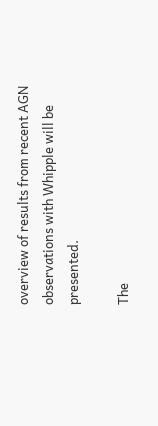overview of results from recent AGN observations with Whipple will be presented.

The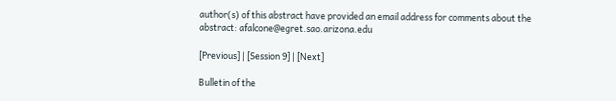author(s) of this abstract have provided an email address for comments about the abstract: afalcone@egret.sao.arizona.edu

[Previous] | [Session 9] | [Next]

Bulletin of the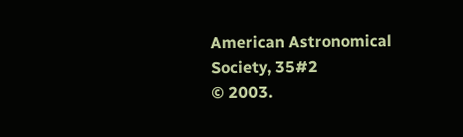American Astronomical Society, 35#2
© 2003.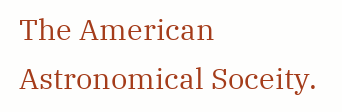The American Astronomical Soceity.